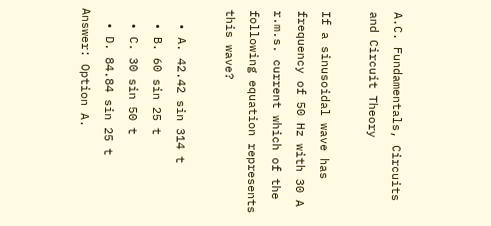A.C. Fundamentals, Circuits and Circuit Theory

If a sinusoidal wave has frequency of 50 Hz with 30 A r.m.s. current which of the following equation represents this wave?

  • A. 42.42 sin 314 t
  • B. 60 sin 25 t
  • C. 30 sin 50 t
  • D. 84.84 sin 25 t
Answer: Option A.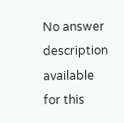No answer description available for this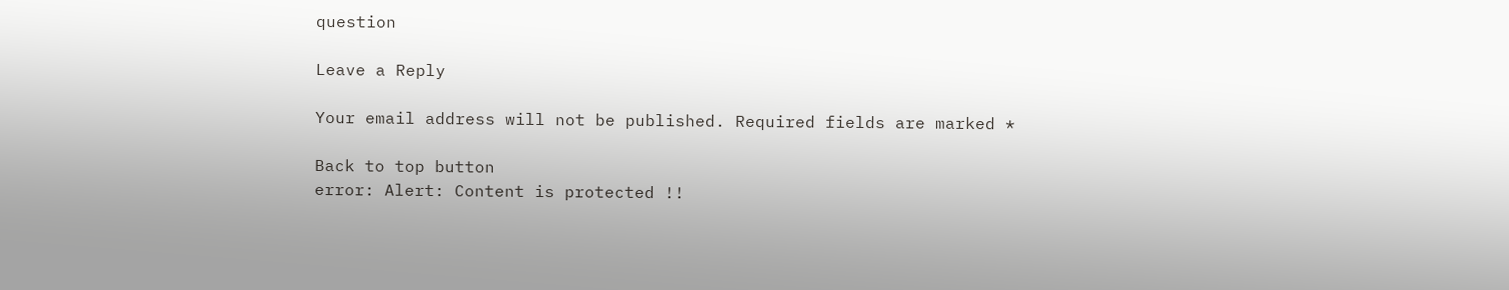question

Leave a Reply

Your email address will not be published. Required fields are marked *

Back to top button
error: Alert: Content is protected !!